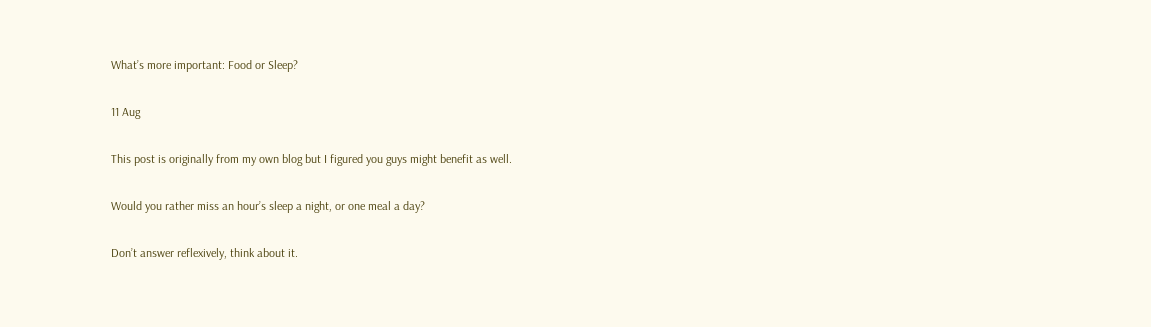What’s more important: Food or Sleep?

11 Aug

This post is originally from my own blog but I figured you guys might benefit as well.

Would you rather miss an hour’s sleep a night, or one meal a day?

Don’t answer reflexively, think about it.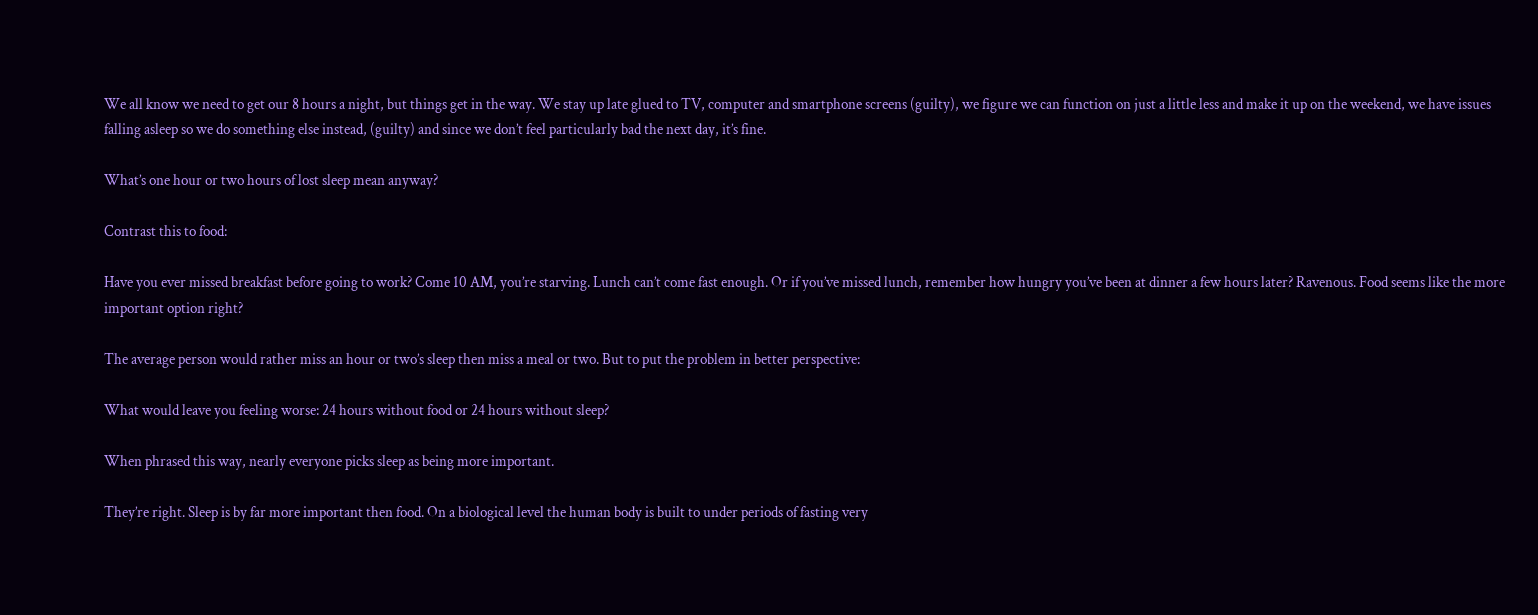We all know we need to get our 8 hours a night, but things get in the way. We stay up late glued to TV, computer and smartphone screens (guilty), we figure we can function on just a little less and make it up on the weekend, we have issues falling asleep so we do something else instead, (guilty) and since we don’t feel particularly bad the next day, it’s fine.

What’s one hour or two hours of lost sleep mean anyway?

Contrast this to food:

Have you ever missed breakfast before going to work? Come 10 AM, you’re starving. Lunch can’t come fast enough. Or if you’ve missed lunch, remember how hungry you’ve been at dinner a few hours later? Ravenous. Food seems like the more important option right?

The average person would rather miss an hour or two’s sleep then miss a meal or two. But to put the problem in better perspective:

What would leave you feeling worse: 24 hours without food or 24 hours without sleep?

When phrased this way, nearly everyone picks sleep as being more important.

They’re right. Sleep is by far more important then food. On a biological level the human body is built to under periods of fasting very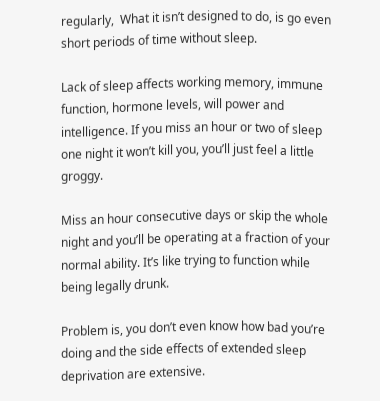regularly,  What it isn’t designed to do, is go even short periods of time without sleep.

Lack of sleep affects working memory, immune function, hormone levels, will power and intelligence. If you miss an hour or two of sleep one night it won’t kill you, you’ll just feel a little groggy.

Miss an hour consecutive days or skip the whole night and you’ll be operating at a fraction of your normal ability. It’s like trying to function while being legally drunk.

Problem is, you don’t even know how bad you’re doing and the side effects of extended sleep deprivation are extensive.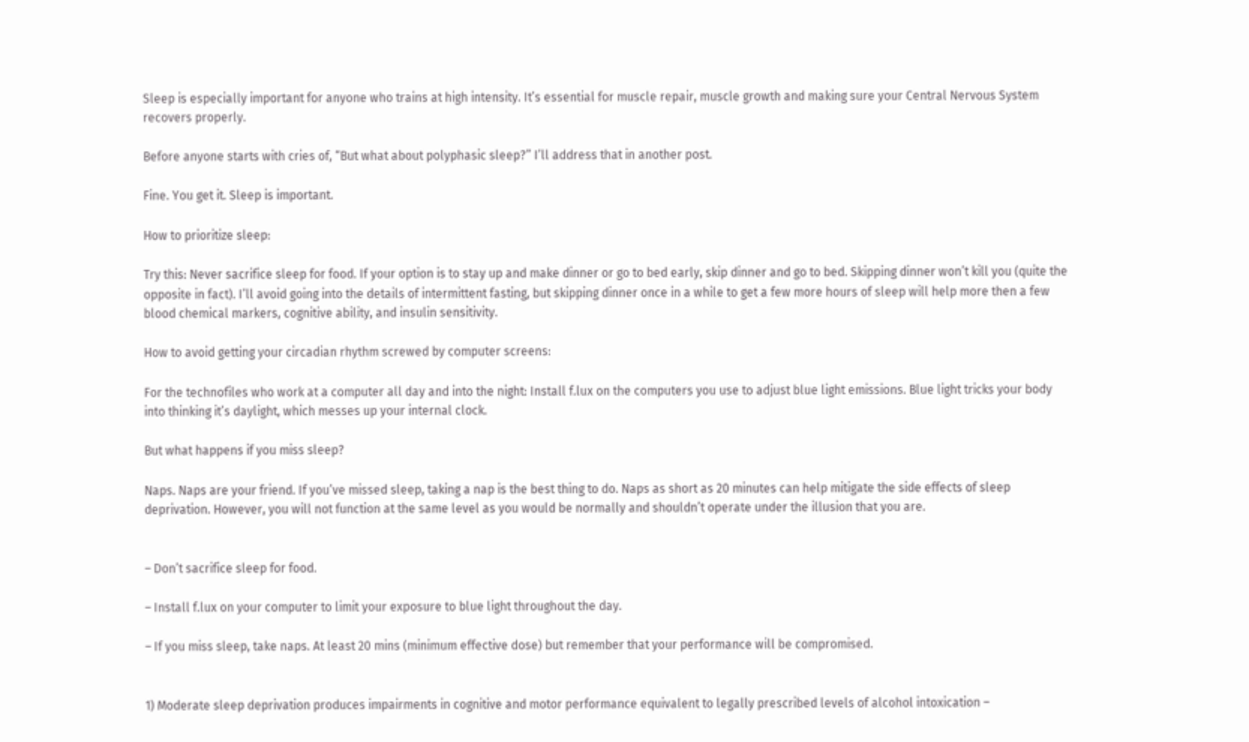Sleep is especially important for anyone who trains at high intensity. It’s essential for muscle repair, muscle growth and making sure your Central Nervous System recovers properly.

Before anyone starts with cries of, “But what about polyphasic sleep?” I’ll address that in another post.

Fine. You get it. Sleep is important.

How to prioritize sleep:

Try this: Never sacrifice sleep for food. If your option is to stay up and make dinner or go to bed early, skip dinner and go to bed. Skipping dinner won’t kill you (quite the opposite in fact). I’ll avoid going into the details of intermittent fasting, but skipping dinner once in a while to get a few more hours of sleep will help more then a few blood chemical markers, cognitive ability, and insulin sensitivity.

How to avoid getting your circadian rhythm screwed by computer screens:

For the technofiles who work at a computer all day and into the night: Install f.lux on the computers you use to adjust blue light emissions. Blue light tricks your body into thinking it’s daylight, which messes up your internal clock.

But what happens if you miss sleep?

Naps. Naps are your friend. If you’ve missed sleep, taking a nap is the best thing to do. Naps as short as 20 minutes can help mitigate the side effects of sleep deprivation. However, you will not function at the same level as you would be normally and shouldn’t operate under the illusion that you are.


– Don’t sacrifice sleep for food.

– Install f.lux on your computer to limit your exposure to blue light throughout the day.

– If you miss sleep, take naps. At least 20 mins (minimum effective dose) but remember that your performance will be compromised.


1) Moderate sleep deprivation produces impairments in cognitive and motor performance equivalent to legally prescribed levels of alcohol intoxication –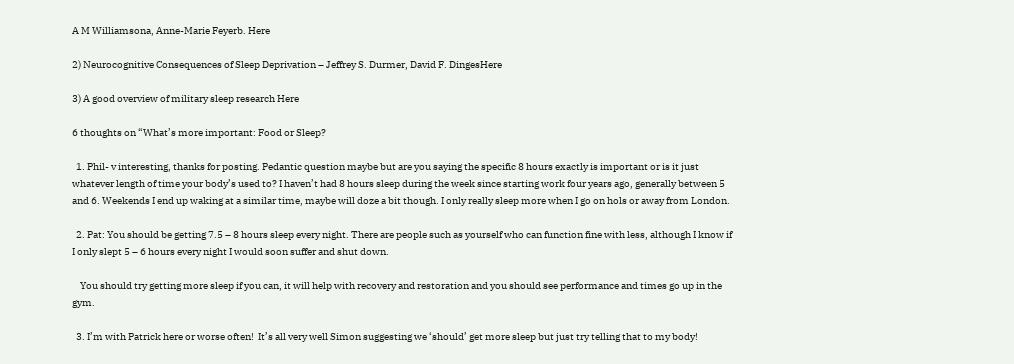A M Williamsona, Anne-Marie Feyerb. Here

2) Neurocognitive Consequences of Sleep Deprivation – Jeffrey S. Durmer, David F. DingesHere

3) A good overview of military sleep research Here

6 thoughts on “What’s more important: Food or Sleep?

  1. Phil- v interesting, thanks for posting. Pedantic question maybe but are you saying the specific 8 hours exactly is important or is it just whatever length of time your body’s used to? I haven’t had 8 hours sleep during the week since starting work four years ago, generally between 5 and 6. Weekends I end up waking at a similar time, maybe will doze a bit though. I only really sleep more when I go on hols or away from London.

  2. Pat: You should be getting 7.5 – 8 hours sleep every night. There are people such as yourself who can function fine with less, although I know if I only slept 5 – 6 hours every night I would soon suffer and shut down.

    You should try getting more sleep if you can, it will help with recovery and restoration and you should see performance and times go up in the gym.

  3. I’m with Patrick here or worse often!  It’s all very well Simon suggesting we ‘should’ get more sleep but just try telling that to my body!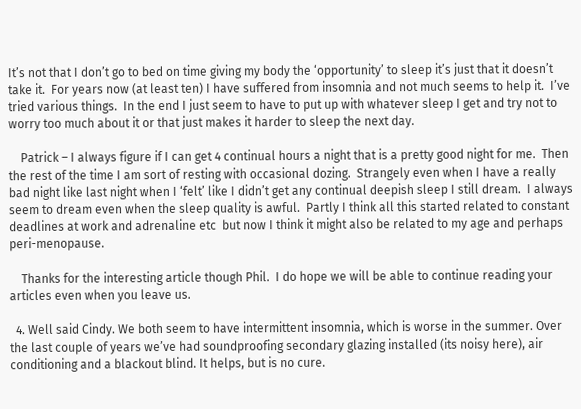It’s not that I don’t go to bed on time giving my body the ‘opportunity’ to sleep it’s just that it doesn’t take it.  For years now (at least ten) I have suffered from insomnia and not much seems to help it.  I’ve tried various things.  In the end I just seem to have to put up with whatever sleep I get and try not to worry too much about it or that just makes it harder to sleep the next day.

    Patrick – I always figure if I can get 4 continual hours a night that is a pretty good night for me.  Then the rest of the time I am sort of resting with occasional dozing.  Strangely even when I have a really bad night like last night when I ‘felt’ like I didn’t get any continual deepish sleep I still dream.  I always seem to dream even when the sleep quality is awful.  Partly I think all this started related to constant deadlines at work and adrenaline etc  but now I think it might also be related to my age and perhaps peri-menopause.

    Thanks for the interesting article though Phil.  I do hope we will be able to continue reading your articles even when you leave us.

  4. Well said Cindy. We both seem to have intermittent insomnia, which is worse in the summer. Over the last couple of years we’ve had soundproofing secondary glazing installed (its noisy here), air conditioning and a blackout blind. It helps, but is no cure.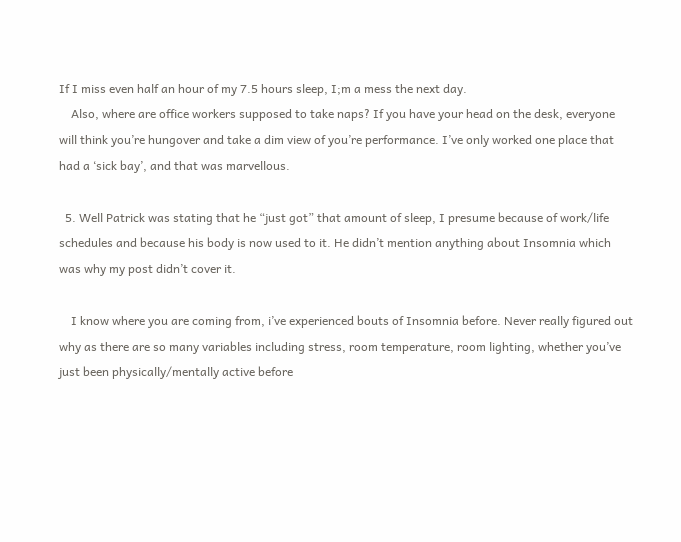If I miss even half an hour of my 7.5 hours sleep, I;m a mess the next day.
    Also, where are office workers supposed to take naps? If you have your head on the desk, everyone will think you’re hungover and take a dim view of you’re performance. I’ve only worked one place that had a ‘sick bay’, and that was marvellous.

  5. Well Patrick was stating that he “just got” that amount of sleep, I presume because of work/life schedules and because his body is now used to it. He didn’t mention anything about Insomnia which was why my post didn’t cover it.

    I know where you are coming from, i’ve experienced bouts of Insomnia before. Never really figured out why as there are so many variables including stress, room temperature, room lighting, whether you’ve just been physically/mentally active before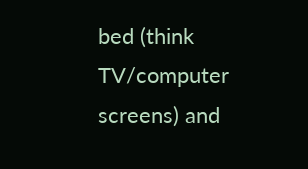bed (think TV/computer screens) and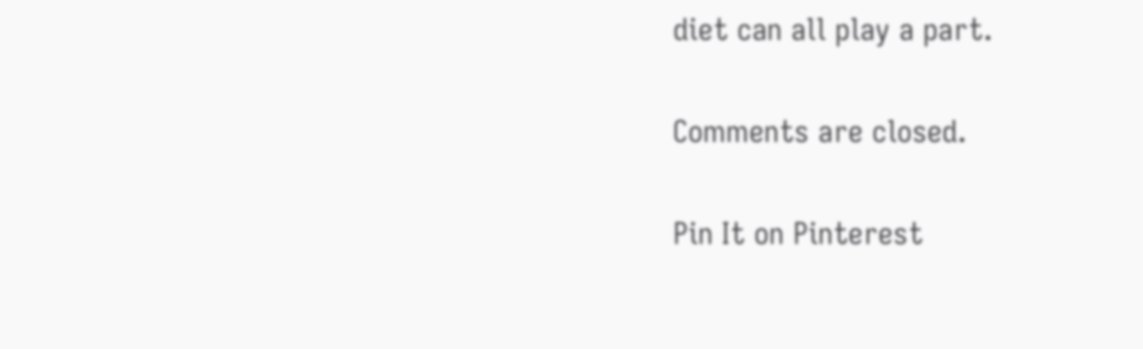diet can all play a part.

Comments are closed.

Pin It on Pinterest